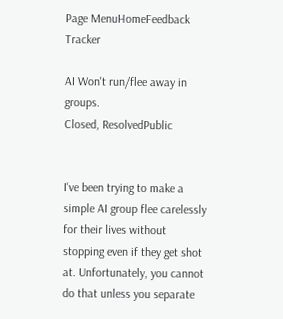Page MenuHomeFeedback Tracker

AI Won't run/flee away in groups.
Closed, ResolvedPublic


I've been trying to make a simple AI group flee carelessly for their lives without stopping even if they get shot at. Unfortunately, you cannot do that unless you separate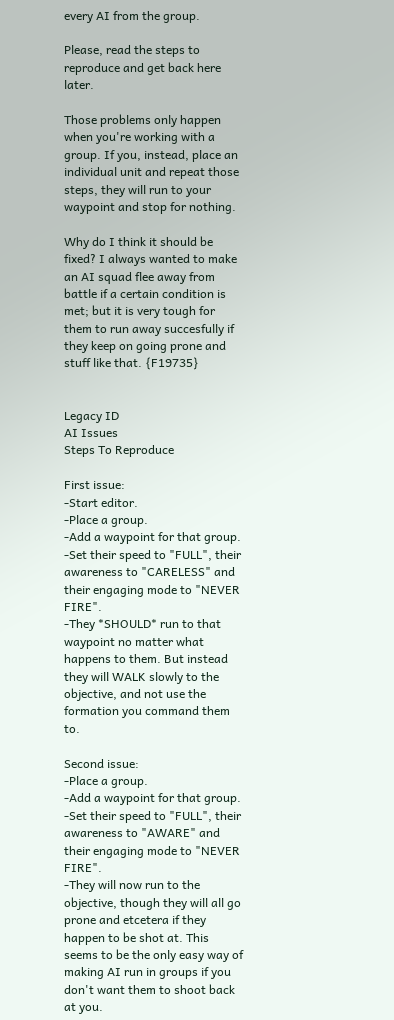every AI from the group.

Please, read the steps to reproduce and get back here later.

Those problems only happen when you're working with a group. If you, instead, place an individual unit and repeat those steps, they will run to your waypoint and stop for nothing.

Why do I think it should be fixed? I always wanted to make an AI squad flee away from battle if a certain condition is met; but it is very tough for them to run away succesfully if they keep on going prone and stuff like that. {F19735}


Legacy ID
AI Issues
Steps To Reproduce

First issue:
-Start editor.
-Place a group.
-Add a waypoint for that group.
-Set their speed to "FULL", their awareness to "CARELESS" and their engaging mode to "NEVER FIRE".
-They *SHOULD* run to that waypoint no matter what happens to them. But instead they will WALK slowly to the objective, and not use the formation you command them to.

Second issue:
-Place a group.
-Add a waypoint for that group.
-Set their speed to "FULL", their awareness to "AWARE" and their engaging mode to "NEVER FIRE".
-They will now run to the objective, though they will all go prone and etcetera if they happen to be shot at. This seems to be the only easy way of making AI run in groups if you don't want them to shoot back at you.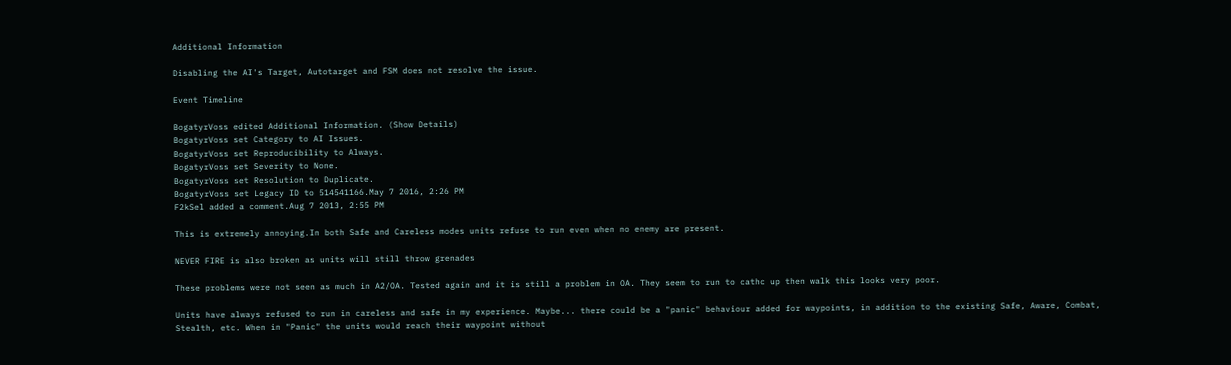Additional Information

Disabling the AI's Target, Autotarget and FSM does not resolve the issue.

Event Timeline

BogatyrVoss edited Additional Information. (Show Details)
BogatyrVoss set Category to AI Issues.
BogatyrVoss set Reproducibility to Always.
BogatyrVoss set Severity to None.
BogatyrVoss set Resolution to Duplicate.
BogatyrVoss set Legacy ID to 514541166.May 7 2016, 2:26 PM
F2kSel added a comment.Aug 7 2013, 2:55 PM

This is extremely annoying.In both Safe and Careless modes units refuse to run even when no enemy are present.

NEVER FIRE is also broken as units will still throw grenades

These problems were not seen as much in A2/OA. Tested again and it is still a problem in OA. They seem to run to cathc up then walk this looks very poor.

Units have always refused to run in careless and safe in my experience. Maybe... there could be a "panic" behaviour added for waypoints, in addition to the existing Safe, Aware, Combat, Stealth, etc. When in "Panic" the units would reach their waypoint without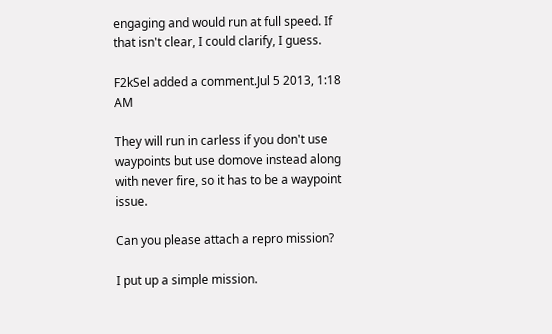engaging and would run at full speed. If that isn't clear, I could clarify, I guess.

F2kSel added a comment.Jul 5 2013, 1:18 AM

They will run in carless if you don't use waypoints but use domove instead along with never fire, so it has to be a waypoint issue.

Can you please attach a repro mission?

I put up a simple mission.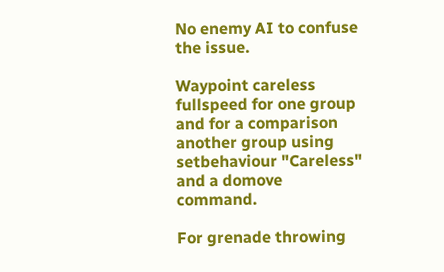No enemy AI to confuse the issue.

Waypoint careless fullspeed for one group and for a comparison another group using setbehaviour "Careless" and a domove command.

For grenade throwing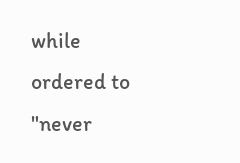while ordered to "never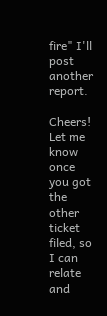fire" I'll post another report.

Cheers! Let me know once you got the other ticket filed, so I can relate and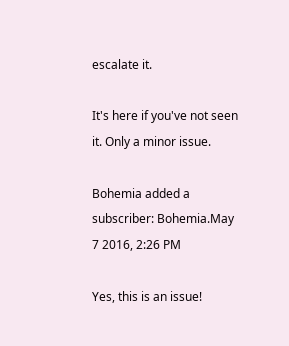escalate it.

It's here if you've not seen it. Only a minor issue.

Bohemia added a subscriber: Bohemia.May 7 2016, 2:26 PM

Yes, this is an issue!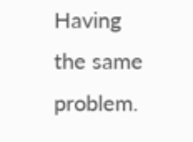Having the same problem.